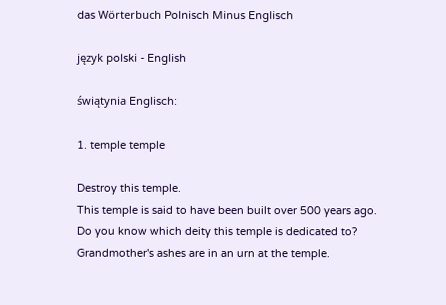das Wörterbuch Polnisch Minus Englisch

język polski - English

świątynia Englisch:

1. temple temple

Destroy this temple.
This temple is said to have been built over 500 years ago.
Do you know which deity this temple is dedicated to?
Grandmother's ashes are in an urn at the temple.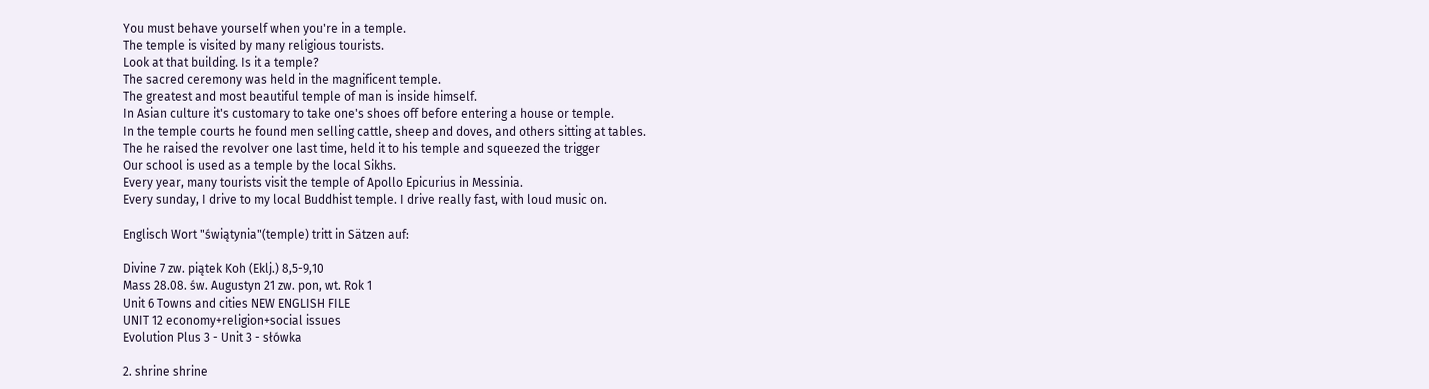You must behave yourself when you're in a temple.
The temple is visited by many religious tourists.
Look at that building. Is it a temple?
The sacred ceremony was held in the magnificent temple.
The greatest and most beautiful temple of man is inside himself.
In Asian culture it's customary to take one's shoes off before entering a house or temple.
In the temple courts he found men selling cattle, sheep and doves, and others sitting at tables.
The he raised the revolver one last time, held it to his temple and squeezed the trigger
Our school is used as a temple by the local Sikhs.
Every year, many tourists visit the temple of Apollo Epicurius in Messinia.
Every sunday, I drive to my local Buddhist temple. I drive really fast, with loud music on.

Englisch Wort "świątynia"(temple) tritt in Sätzen auf:

Divine 7 zw. piątek Koh (Eklj.) 8,5-9,10
Mass 28.08. św. Augustyn 21 zw. pon, wt. Rok 1
Unit 6 Towns and cities NEW ENGLISH FILE
UNIT 12 economy+religion+social issues
Evolution Plus 3 - Unit 3 - słówka

2. shrine shrine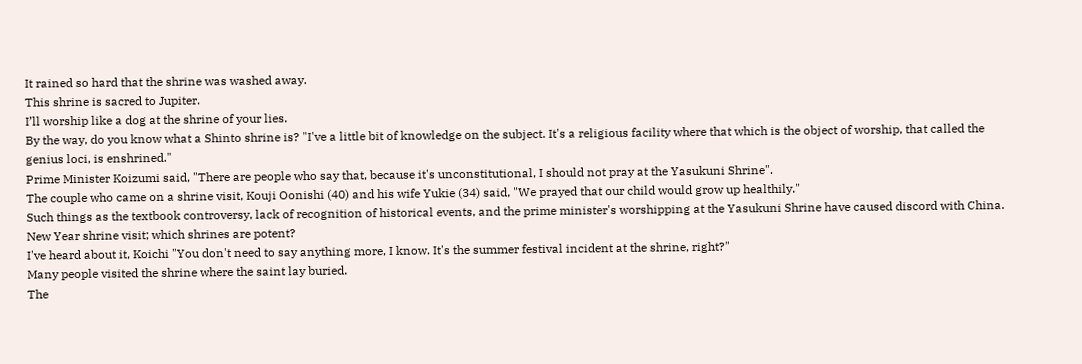It rained so hard that the shrine was washed away.
This shrine is sacred to Jupiter.
I’ll worship like a dog at the shrine of your lies.
By the way, do you know what a Shinto shrine is? "I've a little bit of knowledge on the subject. It's a religious facility where that which is the object of worship, that called the genius loci, is enshrined."
Prime Minister Koizumi said, "There are people who say that, because it's unconstitutional, I should not pray at the Yasukuni Shrine".
The couple who came on a shrine visit, Kouji Oonishi (40) and his wife Yukie (34) said, "We prayed that our child would grow up healthily."
Such things as the textbook controversy, lack of recognition of historical events, and the prime minister's worshipping at the Yasukuni Shrine have caused discord with China.
New Year shrine visit; which shrines are potent?
I've heard about it, Koichi "You don't need to say anything more, I know. It's the summer festival incident at the shrine, right?"
Many people visited the shrine where the saint lay buried.
The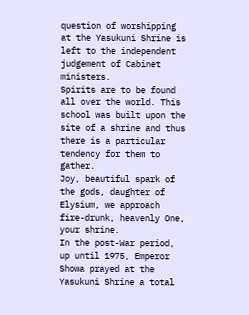question of worshipping at the Yasukuni Shrine is left to the independent judgement of Cabinet ministers.
Spirits are to be found all over the world. This school was built upon the site of a shrine and thus there is a particular tendency for them to gather.
Joy, beautiful spark of the gods, daughter of Elysium, we approach fire-drunk, heavenly One, your shrine.
In the post-War period, up until 1975, Emperor Showa prayed at the Yasukuni Shrine a total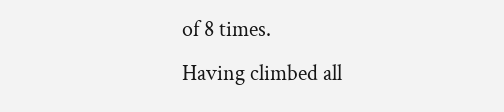of 8 times.
Having climbed all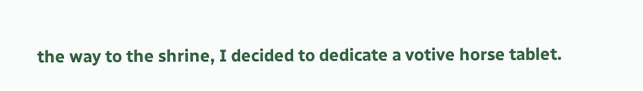the way to the shrine, I decided to dedicate a votive horse tablet.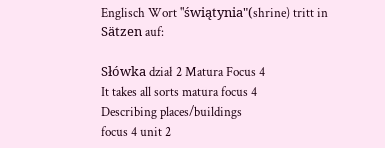Englisch Wort "świątynia"(shrine) tritt in Sätzen auf:

Słówka dział 2 Matura Focus 4
It takes all sorts matura focus 4
Describing places/buildings
focus 4 unit 2